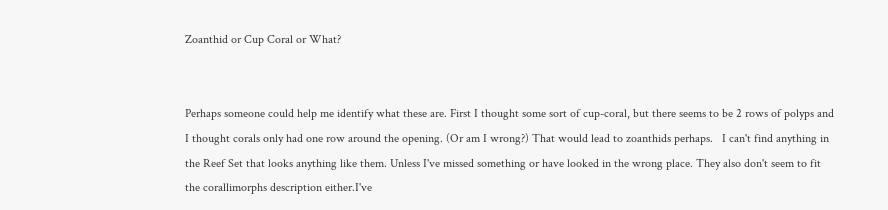Zoanthid or Cup Coral or What?


Perhaps someone could help me identify what these are. First I thought some sort of cup-coral, but there seems to be 2 rows of polyps and I thought corals only had one row around the opening. (Or am I wrong?) That would lead to zoanthids perhaps.   I can't find anything in the Reef Set that looks anything like them. Unless I've missed something or have looked in the wrong place. They also don't seem to fit the corallimorphs description either.I've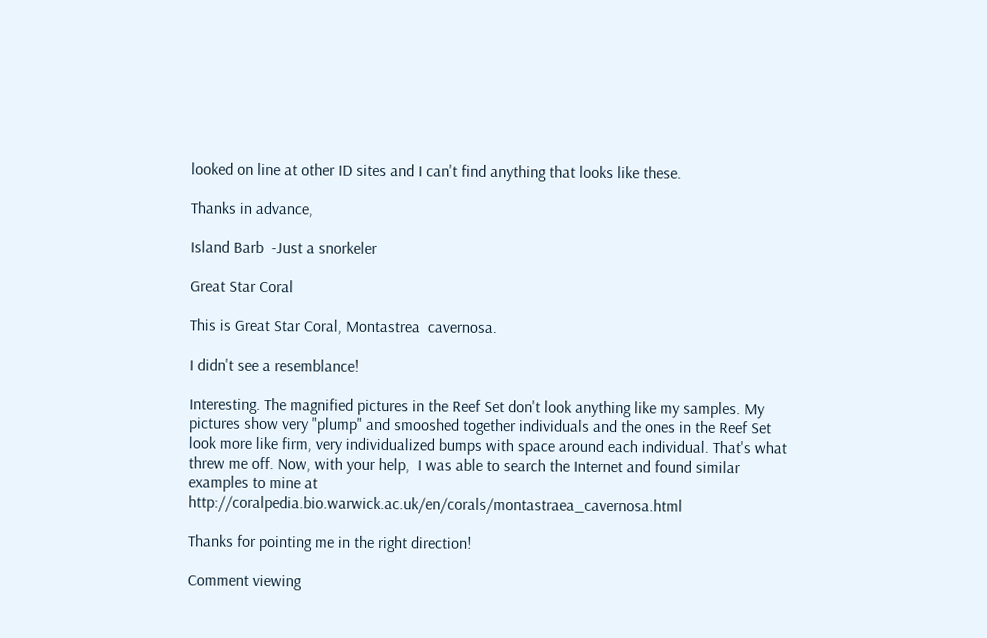looked on line at other ID sites and I can't find anything that looks like these.

Thanks in advance,

Island Barb  -Just a snorkeler

Great Star Coral

This is Great Star Coral, Montastrea  cavernosa.

I didn't see a resemblance!

Interesting. The magnified pictures in the Reef Set don't look anything like my samples. My pictures show very "plump" and smooshed together individuals and the ones in the Reef Set look more like firm, very individualized bumps with space around each individual. That's what threw me off. Now, with your help,  I was able to search the Internet and found similar examples to mine at http://coralpedia.bio.warwick.ac.uk/en/corals/montastraea_cavernosa.html

Thanks for pointing me in the right direction!

Comment viewing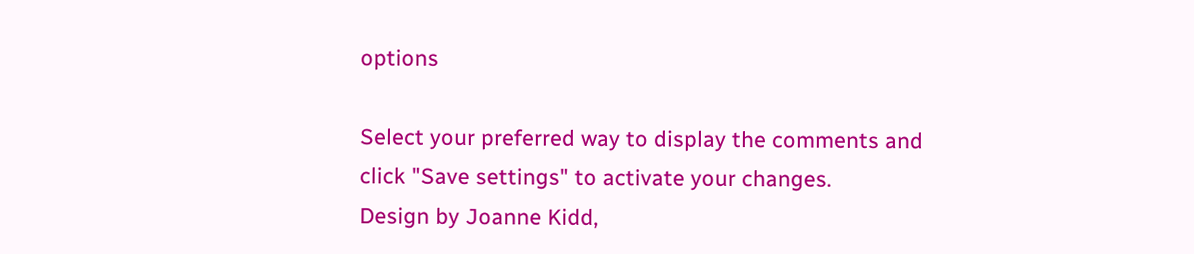options

Select your preferred way to display the comments and click "Save settings" to activate your changes.
Design by Joanne Kidd,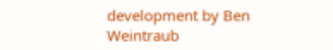development by Ben Weintraub